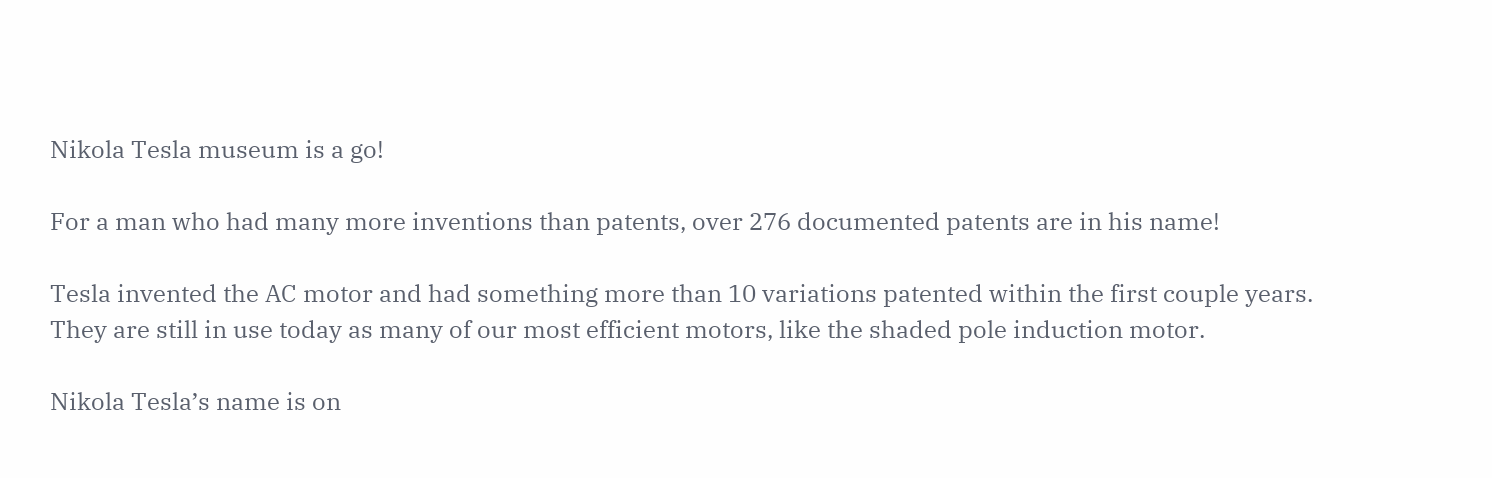Nikola Tesla museum is a go!

For a man who had many more inventions than patents, over 276 documented patents are in his name!

Tesla invented the AC motor and had something more than 10 variations patented within the first couple years. They are still in use today as many of our most efficient motors, like the shaded pole induction motor.

Nikola Tesla’s name is on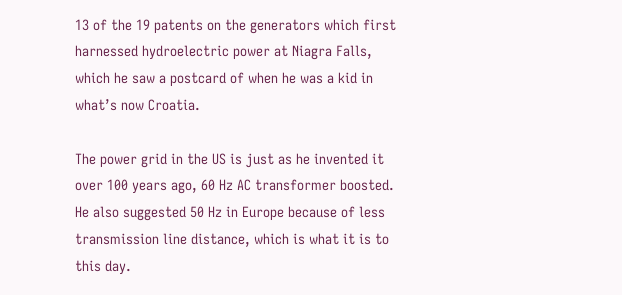13 of the 19 patents on the generators which first harnessed hydroelectric power at Niagra Falls, which he saw a postcard of when he was a kid in what’s now Croatia.

The power grid in the US is just as he invented it over 100 years ago, 60 Hz AC transformer boosted. He also suggested 50 Hz in Europe because of less transmission line distance, which is what it is to this day.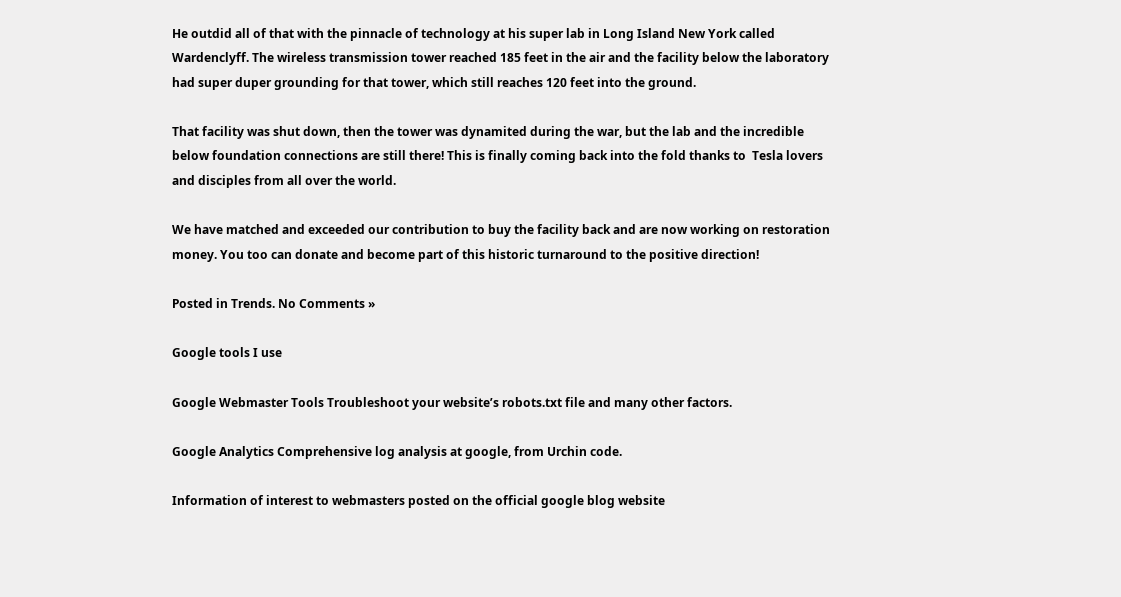He outdid all of that with the pinnacle of technology at his super lab in Long Island New York called Wardenclyff. The wireless transmission tower reached 185 feet in the air and the facility below the laboratory had super duper grounding for that tower, which still reaches 120 feet into the ground.

That facility was shut down, then the tower was dynamited during the war, but the lab and the incredible below foundation connections are still there! This is finally coming back into the fold thanks to  Tesla lovers and disciples from all over the world.

We have matched and exceeded our contribution to buy the facility back and are now working on restoration money. You too can donate and become part of this historic turnaround to the positive direction!

Posted in Trends. No Comments »

Google tools I use

Google Webmaster Tools Troubleshoot your website’s robots.txt file and many other factors.

Google Analytics Comprehensive log analysis at google, from Urchin code.

Information of interest to webmasters posted on the official google blog website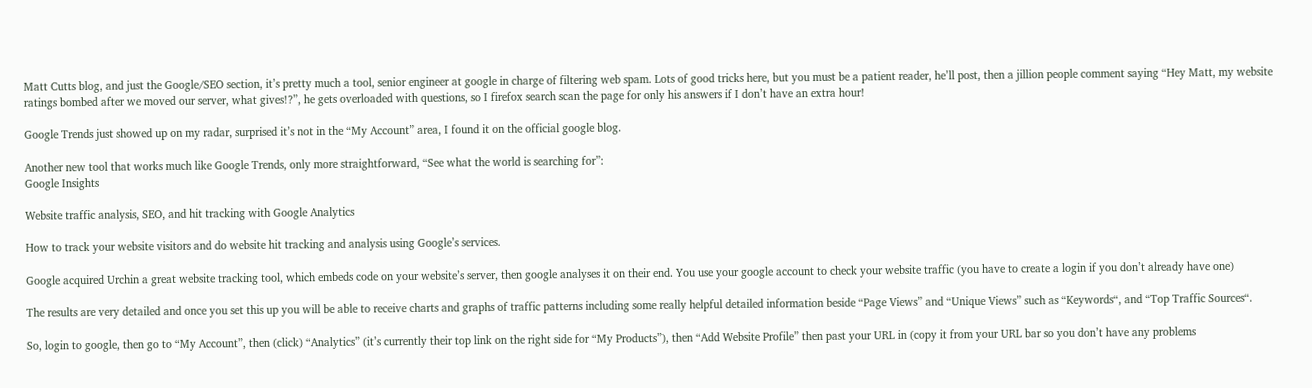Matt Cutts blog, and just the Google/SEO section, it’s pretty much a tool, senior engineer at google in charge of filtering web spam. Lots of good tricks here, but you must be a patient reader, he’ll post, then a jillion people comment saying “Hey Matt, my website ratings bombed after we moved our server, what gives!?”, he gets overloaded with questions, so I firefox search scan the page for only his answers if I don’t have an extra hour!

Google Trends just showed up on my radar, surprised it’s not in the “My Account” area, I found it on the official google blog.

Another new tool that works much like Google Trends, only more straightforward, “See what the world is searching for”:
Google Insights

Website traffic analysis, SEO, and hit tracking with Google Analytics

How to track your website visitors and do website hit tracking and analysis using Google’s services.

Google acquired Urchin a great website tracking tool, which embeds code on your website’s server, then google analyses it on their end. You use your google account to check your website traffic (you have to create a login if you don’t already have one)

The results are very detailed and once you set this up you will be able to receive charts and graphs of traffic patterns including some really helpful detailed information beside “Page Views” and “Unique Views” such as “Keywords“, and “Top Traffic Sources“.

So, login to google, then go to “My Account”, then (click) “Analytics” (it’s currently their top link on the right side for “My Products”), then “Add Website Profile” then past your URL in (copy it from your URL bar so you don’t have any problems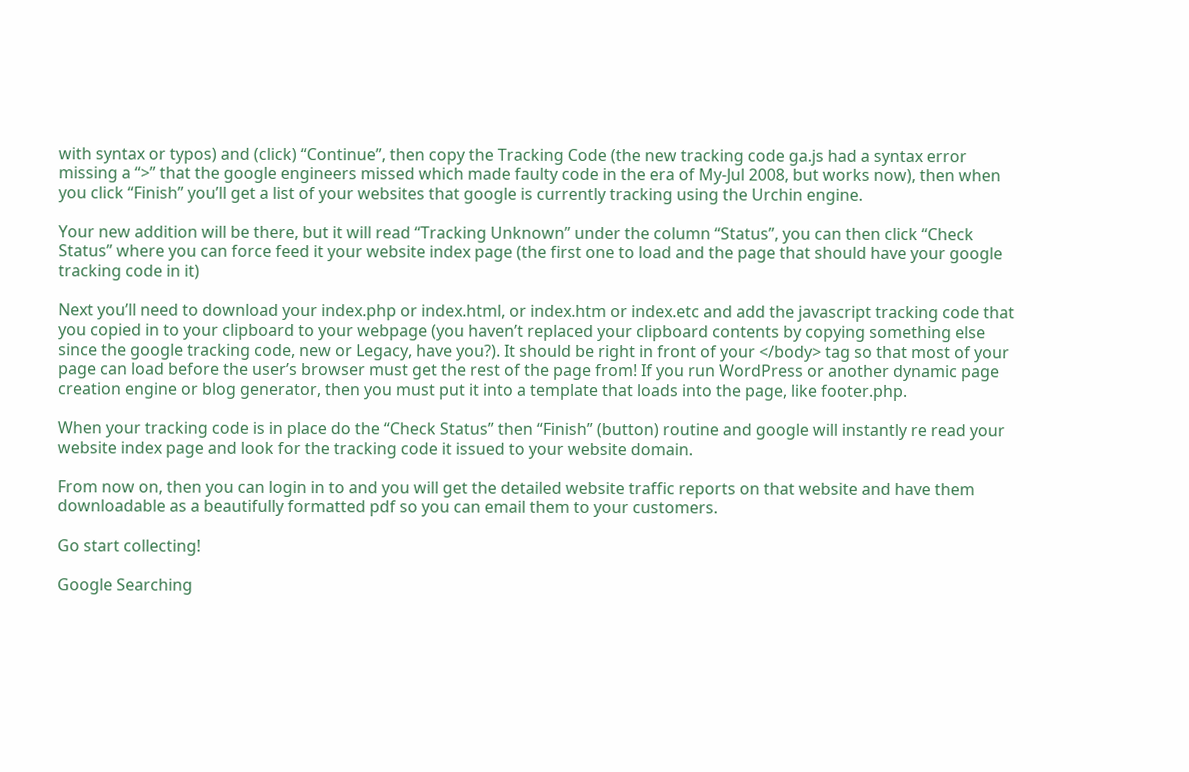with syntax or typos) and (click) “Continue”, then copy the Tracking Code (the new tracking code ga.js had a syntax error missing a “>” that the google engineers missed which made faulty code in the era of My-Jul 2008, but works now), then when you click “Finish” you’ll get a list of your websites that google is currently tracking using the Urchin engine.

Your new addition will be there, but it will read “Tracking Unknown” under the column “Status”, you can then click “Check Status” where you can force feed it your website index page (the first one to load and the page that should have your google tracking code in it)

Next you’ll need to download your index.php or index.html, or index.htm or index.etc and add the javascript tracking code that you copied in to your clipboard to your webpage (you haven’t replaced your clipboard contents by copying something else since the google tracking code, new or Legacy, have you?). It should be right in front of your </body> tag so that most of your page can load before the user’s browser must get the rest of the page from! If you run WordPress or another dynamic page creation engine or blog generator, then you must put it into a template that loads into the page, like footer.php.

When your tracking code is in place do the “Check Status” then “Finish” (button) routine and google will instantly re read your website index page and look for the tracking code it issued to your website domain.

From now on, then you can login in to and you will get the detailed website traffic reports on that website and have them downloadable as a beautifully formatted pdf so you can email them to your customers.

Go start collecting!

Google Searching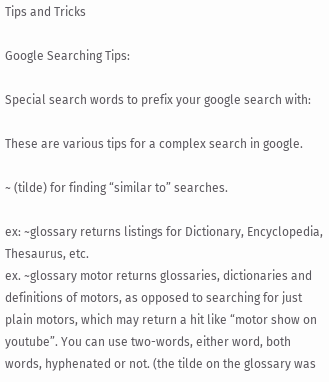Tips and Tricks

Google Searching Tips:

Special search words to prefix your google search with:

These are various tips for a complex search in google.

~ (tilde) for finding “similar to” searches.

ex: ~glossary returns listings for Dictionary, Encyclopedia, Thesaurus, etc.
ex. ~glossary motor returns glossaries, dictionaries and definitions of motors, as opposed to searching for just plain motors, which may return a hit like “motor show on youtube”. You can use two-words, either word, both words, hyphenated or not. (the tilde on the glossary was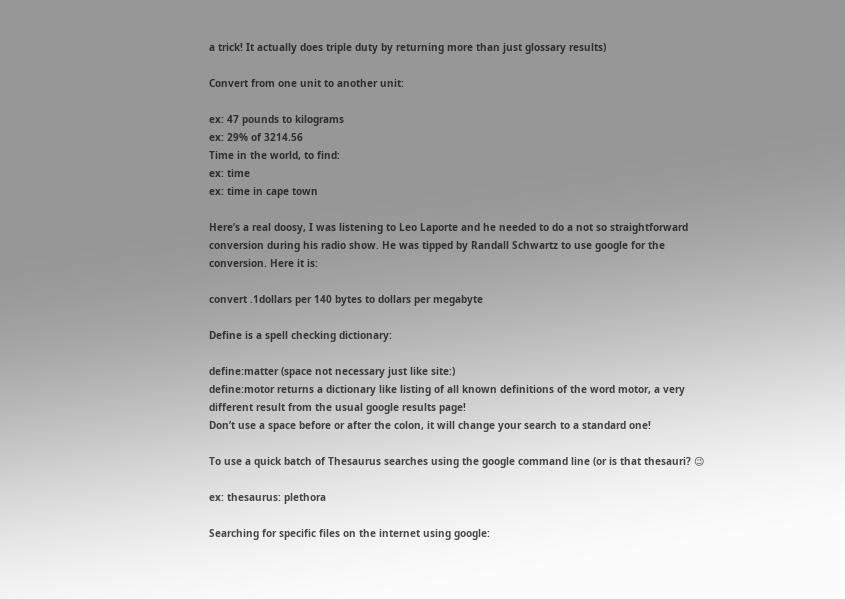a trick! It actually does triple duty by returning more than just glossary results)

Convert from one unit to another unit:

ex: 47 pounds to kilograms
ex: 29% of 3214.56
Time in the world, to find:
ex: time
ex: time in cape town

Here’s a real doosy, I was listening to Leo Laporte and he needed to do a not so straightforward conversion during his radio show. He was tipped by Randall Schwartz to use google for the conversion. Here it is:

convert .1dollars per 140 bytes to dollars per megabyte

Define is a spell checking dictionary:

define:matter (space not necessary just like site:)
define:motor returns a dictionary like listing of all known definitions of the word motor, a very different result from the usual google results page!
Don’t use a space before or after the colon, it will change your search to a standard one!

To use a quick batch of Thesaurus searches using the google command line (or is that thesauri? 😉

ex: thesaurus: plethora

Searching for specific files on the internet using google: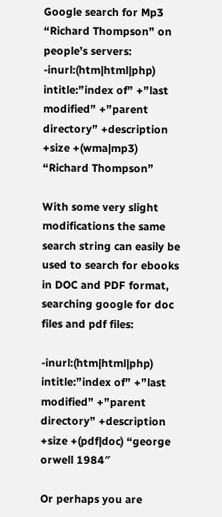Google search for Mp3 “Richard Thompson” on people’s servers:
-inurl:(htm|html|php) intitle:”index of” +”last modified” +”parent directory” +description +size +(wma|mp3) “Richard Thompson”

With some very slight modifications the same search string can easily be used to search for ebooks in DOC and PDF format, searching google for doc files and pdf files:

-inurl:(htm|html|php) intitle:”index of” +”last modified” +”parent directory” +description +size +(pdf|doc) “george orwell 1984″

Or perhaps you are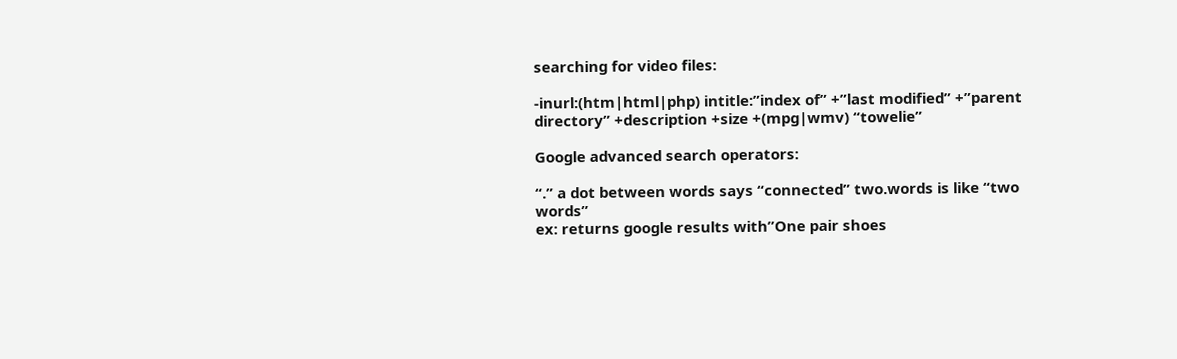searching for video files:

-inurl:(htm|html|php) intitle:”index of” +”last modified” +”parent directory” +description +size +(mpg|wmv) “towelie”

Google advanced search operators:

“.” a dot between words says “connected” two.words is like “two words”
ex: returns google results with”One pair shoes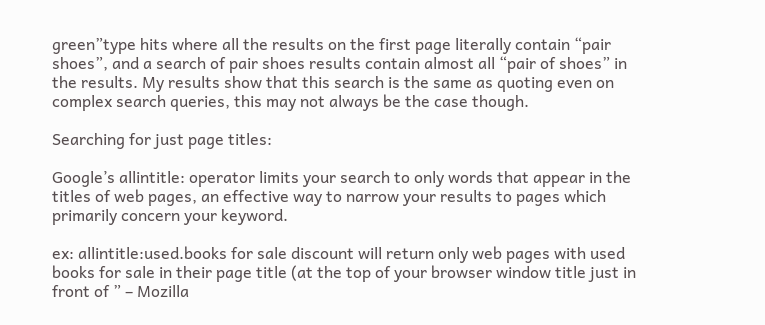green”type hits where all the results on the first page literally contain “pair shoes”, and a search of pair shoes results contain almost all “pair of shoes” in the results. My results show that this search is the same as quoting even on complex search queries, this may not always be the case though.

Searching for just page titles:

Google’s allintitle: operator limits your search to only words that appear in the titles of web pages, an effective way to narrow your results to pages which primarily concern your keyword.

ex: allintitle:used.books for sale discount will return only web pages with used books for sale in their page title (at the top of your browser window title just in front of ” – Mozilla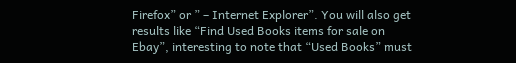Firefox” or ” – Internet Explorer”. You will also get results like “Find Used Books items for sale on Ebay”, interesting to note that “Used Books” must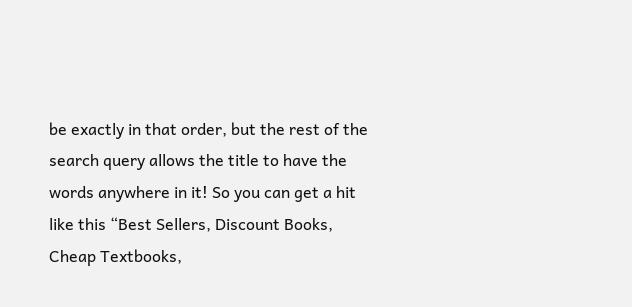be exactly in that order, but the rest of the search query allows the title to have the words anywhere in it! So you can get a hit like this “Best Sellers, Discount Books, Cheap Textbooks,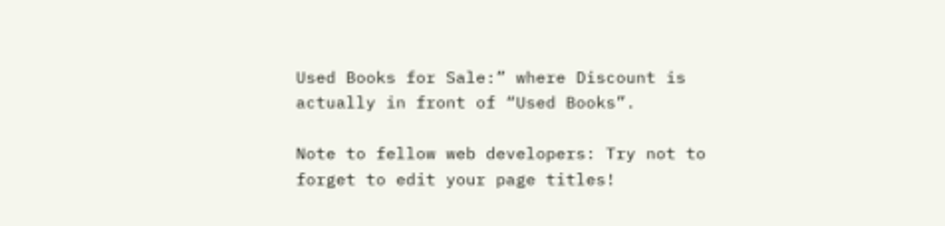Used Books for Sale:” where Discount is actually in front of “Used Books”.

Note to fellow web developers: Try not to forget to edit your page titles!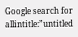Google search for allintitle:”untitled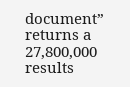document” returns a 27,800,000 results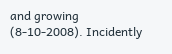and growing (8-10-2008). Incidently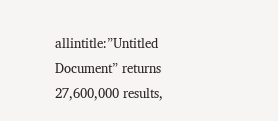allintitle:”Untitled Document” returns 27,600,000 results,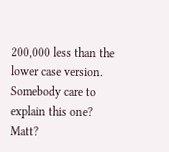200,000 less than the lower case version. Somebody care to explain this one? Matt?